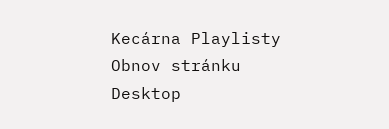Kecárna Playlisty
Obnov stránku
Desktop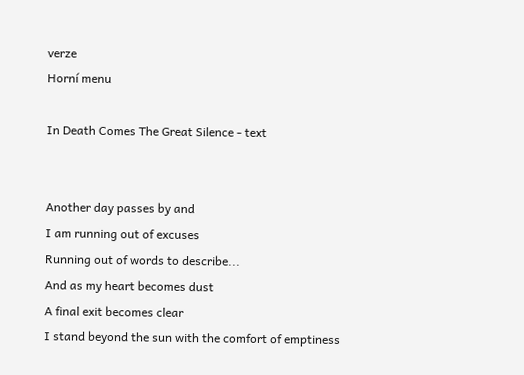verze
Horní menu

In Death Comes The Great Silence - text


Another day passes by and
I am running out of excuses
Running out of words to describe...
And as my heart becomes dust
A final exit becomes clear
I stand beyond the sun with the comfort of emptiness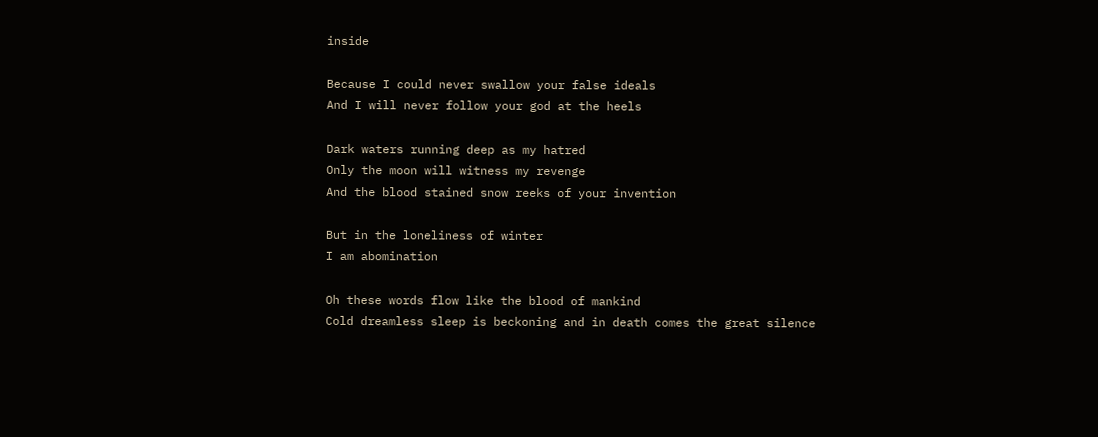inside

Because I could never swallow your false ideals
And I will never follow your god at the heels

Dark waters running deep as my hatred
Only the moon will witness my revenge
And the blood stained snow reeks of your invention

But in the loneliness of winter
I am abomination

Oh these words flow like the blood of mankind
Cold dreamless sleep is beckoning and in death comes the great silence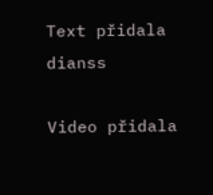Text přidala dianss

Video přidala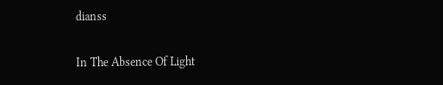dianss

In The Absence Of Light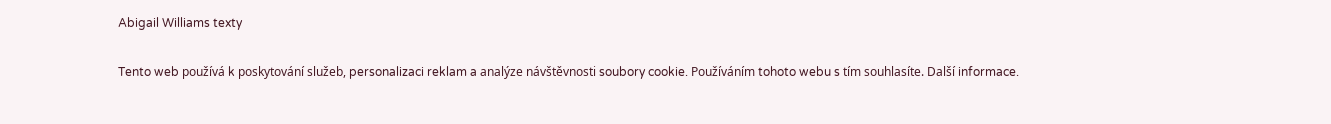Abigail Williams texty

Tento web používá k poskytování služeb, personalizaci reklam a analýze návštěvnosti soubory cookie. Používáním tohoto webu s tím souhlasíte. Další informace.